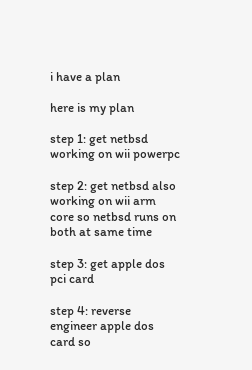i have a plan

here is my plan

step 1: get netbsd working on wii powerpc

step 2: get netbsd also working on wii arm core so netbsd runs on both at same time

step 3: get apple dos pci card

step 4: reverse engineer apple dos card so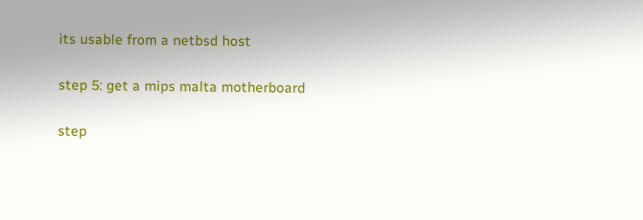its usable from a netbsd host

step 5: get a mips malta motherboard

step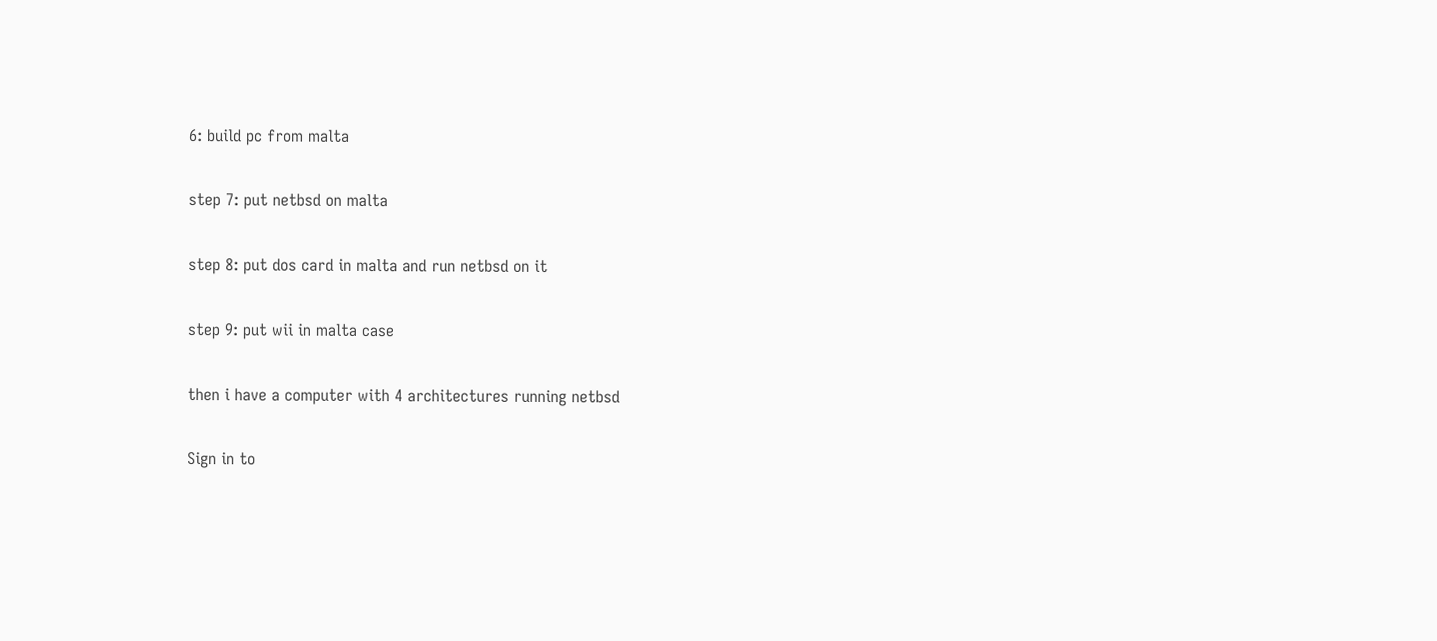6: build pc from malta

step 7: put netbsd on malta

step 8: put dos card in malta and run netbsd on it

step 9: put wii in malta case

then i have a computer with 4 architectures running netbsd

Sign in to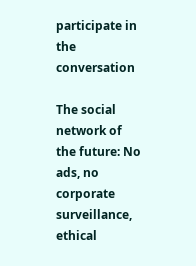participate in the conversation

The social network of the future: No ads, no corporate surveillance, ethical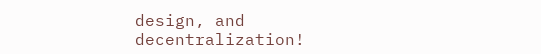design, and decentralization!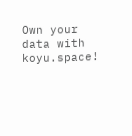Own your data with koyu.space!